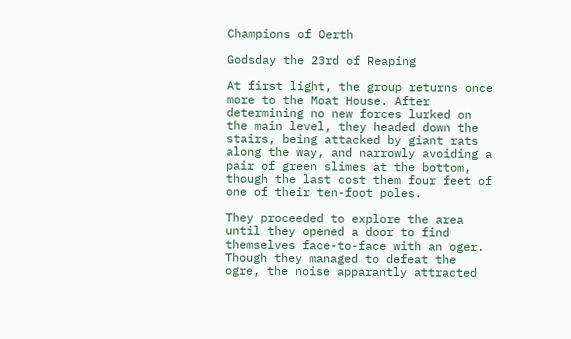Champions of Oerth

Godsday the 23rd of Reaping

At first light, the group returns once more to the Moat House. After determining no new forces lurked on the main level, they headed down the stairs, being attacked by giant rats along the way, and narrowly avoiding a pair of green slimes at the bottom, though the last cost them four feet of one of their ten-foot poles.

They proceeded to explore the area until they opened a door to find themselves face-to-face with an oger. Though they managed to defeat the ogre, the noise apparantly attracted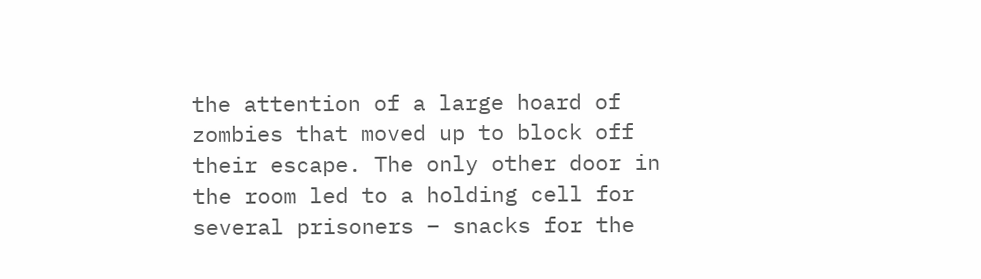the attention of a large hoard of zombies that moved up to block off their escape. The only other door in the room led to a holding cell for several prisoners – snacks for the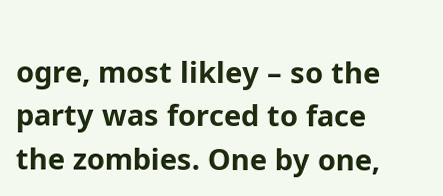ogre, most likley – so the party was forced to face the zombies. One by one,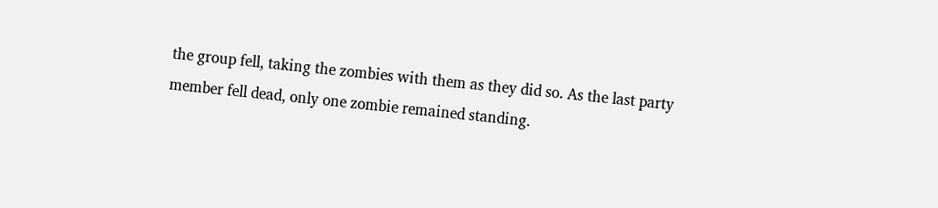the group fell, taking the zombies with them as they did so. As the last party member fell dead, only one zombie remained standing.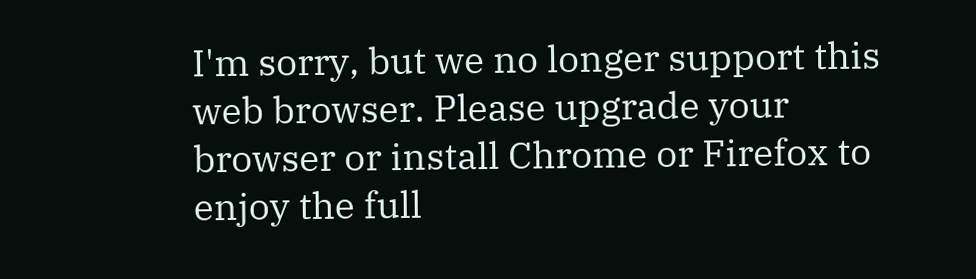I'm sorry, but we no longer support this web browser. Please upgrade your browser or install Chrome or Firefox to enjoy the full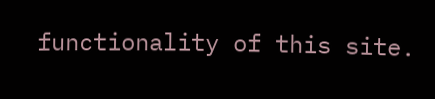functionality of this site.